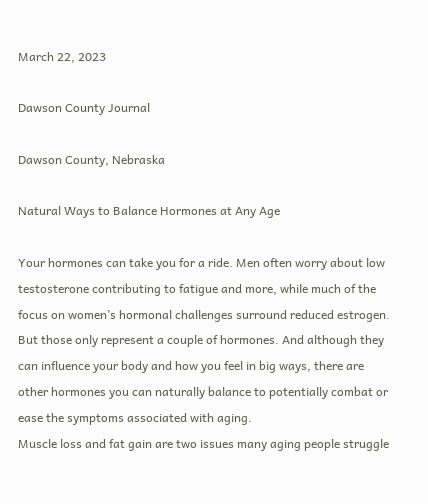March 22, 2023

Dawson County Journal

Dawson County, Nebraska

Natural Ways to Balance Hormones at Any Age

Your hormones can take you for a ride. Men often worry about low testosterone contributing to fatigue and more, while much of the focus on women’s hormonal challenges surround reduced estrogen.
But those only represent a couple of hormones. And although they can influence your body and how you feel in big ways, there are other hormones you can naturally balance to potentially combat or ease the symptoms associated with aging.
Muscle loss and fat gain are two issues many aging people struggle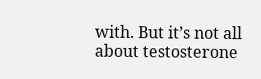with. But it’s not all about testosterone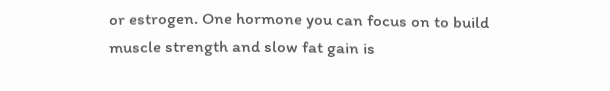or estrogen. One hormone you can focus on to build muscle strength and slow fat gain is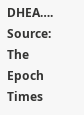DHEA….
Source: The Epoch Times